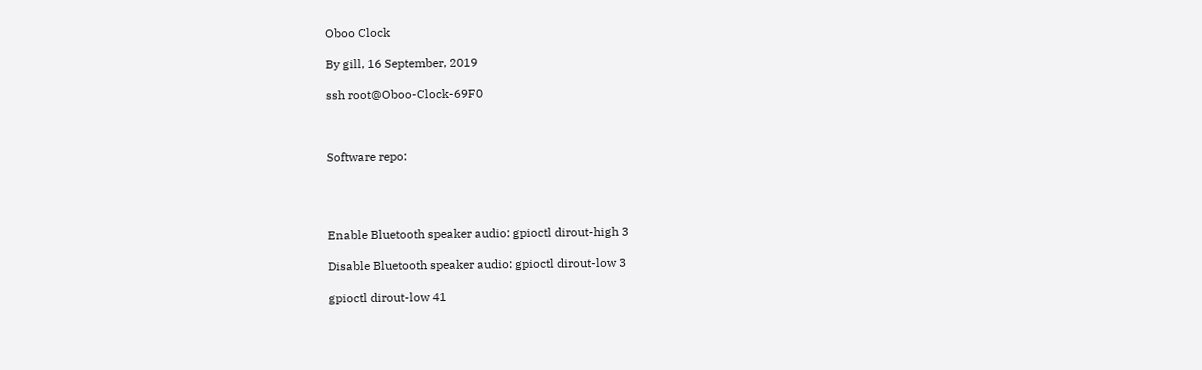Oboo Clock

By gill, 16 September, 2019

ssh root@Oboo-Clock-69F0



Software repo:




Enable Bluetooth speaker audio: gpioctl dirout-high 3

Disable Bluetooth speaker audio: gpioctl dirout-low 3

gpioctl dirout-low 41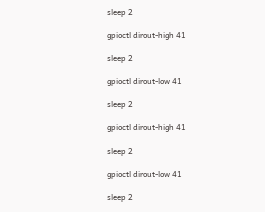sleep 2

gpioctl dirout-high 41

sleep 2

gpioctl dirout-low 41

sleep 2

gpioctl dirout-high 41

sleep 2

gpioctl dirout-low 41

sleep 2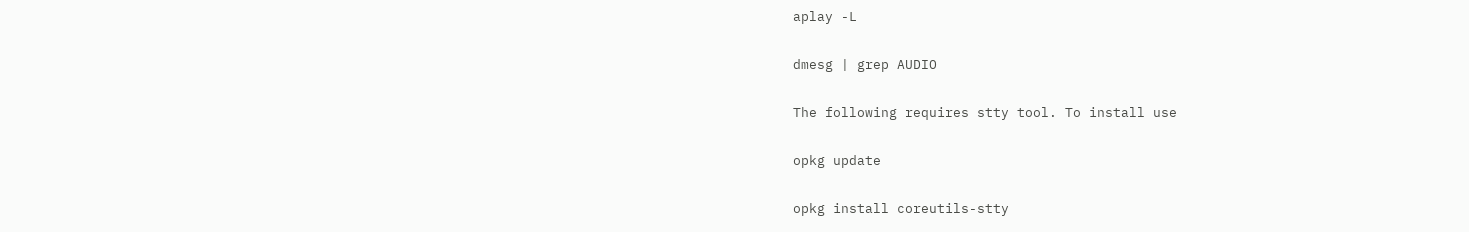aplay -L

dmesg | grep AUDIO

The following requires stty tool. To install use

opkg update

opkg install coreutils-stty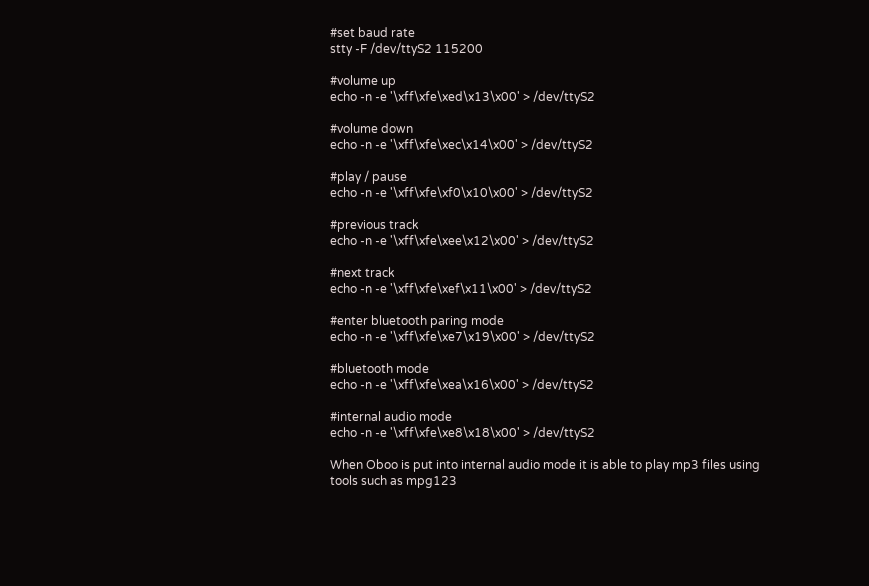#set baud rate
stty -F /dev/ttyS2 115200

#volume up
echo -n -e '\xff\xfe\xed\x13\x00' > /dev/ttyS2

#volume down
echo -n -e '\xff\xfe\xec\x14\x00' > /dev/ttyS2

#play / pause
echo -n -e '\xff\xfe\xf0\x10\x00' > /dev/ttyS2

#previous track
echo -n -e '\xff\xfe\xee\x12\x00' > /dev/ttyS2

#next track
echo -n -e '\xff\xfe\xef\x11\x00' > /dev/ttyS2

#enter bluetooth paring mode
echo -n -e '\xff\xfe\xe7\x19\x00' > /dev/ttyS2

#bluetooth mode
echo -n -e '\xff\xfe\xea\x16\x00' > /dev/ttyS2

#internal audio mode
echo -n -e '\xff\xfe\xe8\x18\x00' > /dev/ttyS2

When Oboo is put into internal audio mode it is able to play mp3 files using tools such as mpg123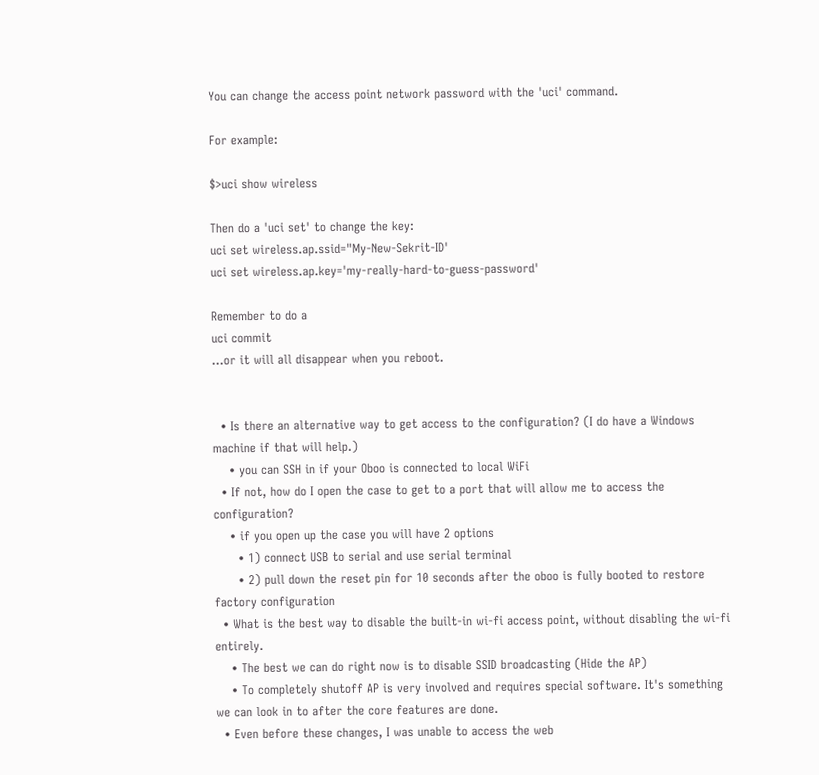You can change the access point network password with the 'uci' command.

For example:

$>uci show wireless

Then do a 'uci set' to change the key:
uci set wireless.ap.ssid="My-New-Sekrit-ID'
uci set wireless.ap.key='my-really-hard-to-guess-password'

Remember to do a
uci commit
...or it will all disappear when you reboot.


  • Is there an alternative way to get access to the configuration? (I do have a Windows machine if that will help.)
    • you can SSH in if your Oboo is connected to local WiFi
  • If not, how do I open the case to get to a port that will allow me to access the configuration?
    • if you open up the case you will have 2 options
      • 1) connect USB to serial and use serial terminal
      • 2) pull down the reset pin for 10 seconds after the oboo is fully booted to restore factory configuration
  • What is the best way to disable the built-in wi-fi access point, without disabling the wi-fi entirely.
    • The best we can do right now is to disable SSID broadcasting (Hide the AP)
    • To completely shutoff AP is very involved and requires special software. It's something we can look in to after the core features are done.
  • Even before these changes, I was unable to access the web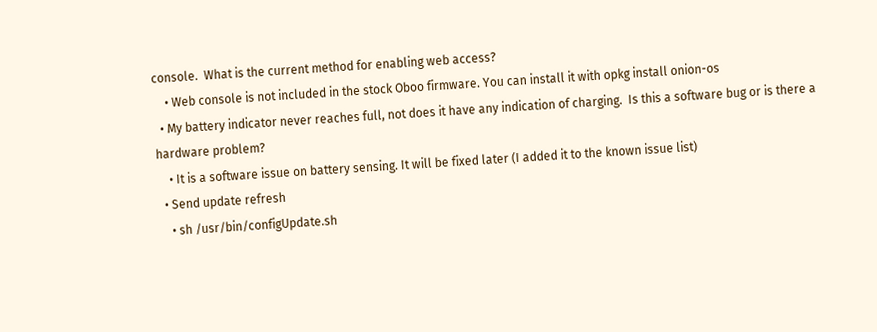console.  What is the current method for enabling web access?
    • Web console is not included in the stock Oboo firmware. You can install it with opkg install onion-os
  • My battery indicator never reaches full, not does it have any indication of charging.  Is this a software bug or is there a hardware problem?
    • It is a software issue on battery sensing. It will be fixed later (I added it to the known issue list)
  • Send update refresh
    • sh /usr/bin/configUpdate.sh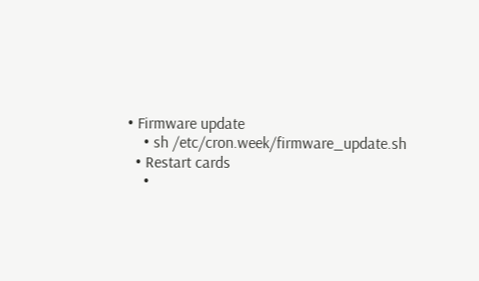• Firmware update
    • sh /etc/cron.week/firmware_update.sh
  • Restart cards
    •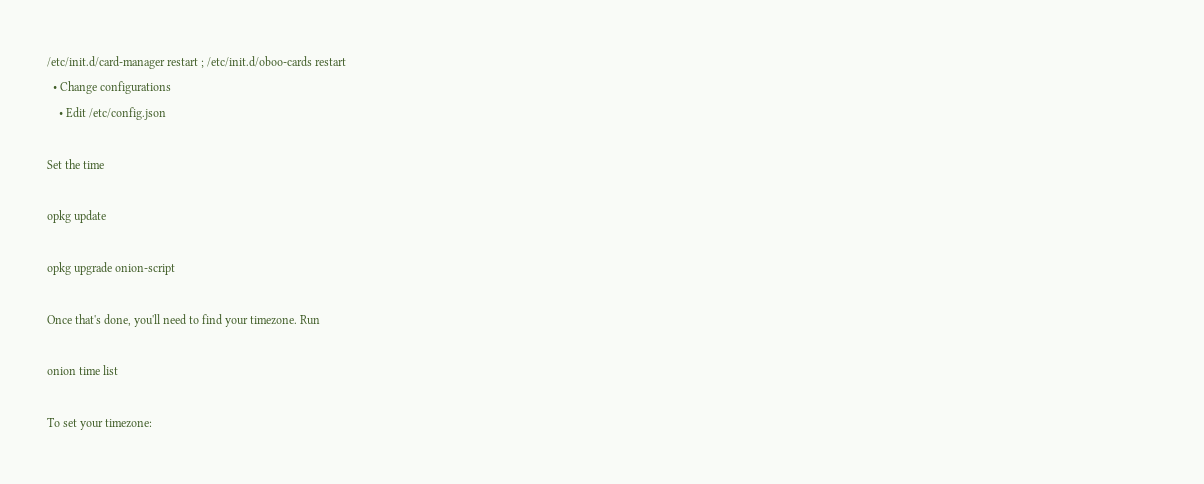/etc/init.d/card-manager restart ; /etc/init.d/oboo-cards restart
  • Change configurations
    • Edit /etc/config.json

Set the time

opkg update

opkg upgrade onion-script

Once that's done, you'll need to find your timezone. Run

onion time list

To set your timezone: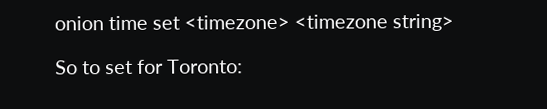onion time set <timezone> <timezone string>

So to set for Toronto: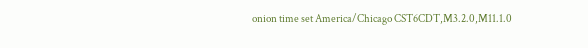onion time set America/Chicago CST6CDT,M3.2.0,M11.1.0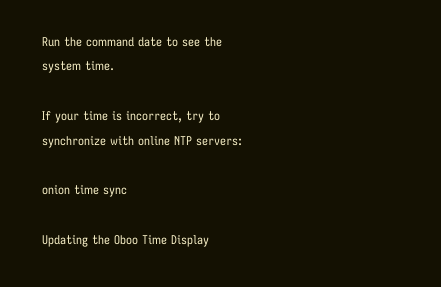Run the command date to see the system time.

If your time is incorrect, try to synchronize with online NTP servers:

onion time sync

Updating the Oboo Time Display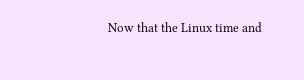Now that the Linux time and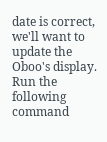date is correct, we'll want to update the Oboo's display. Run the following command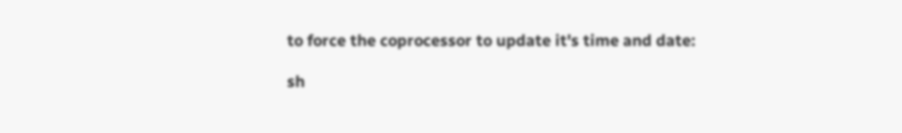to force the coprocessor to update it's time and date:

sh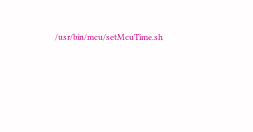/usr/bin/mcu/setMcuTime.sh